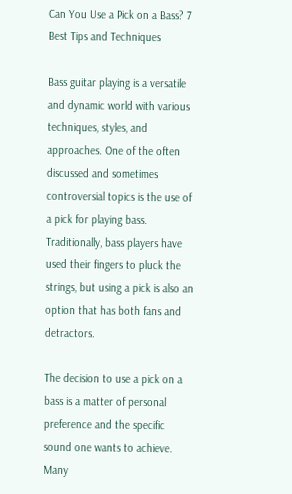Can You Use a Pick on a Bass? 7 Best Tips and Techniques

Bass guitar playing is a versatile and dynamic world with various techniques, styles, and approaches. One of the often discussed and sometimes controversial topics is the use of a pick for playing bass. Traditionally, bass players have used their fingers to pluck the strings, but using a pick is also an option that has both fans and detractors.

The decision to use a pick on a bass is a matter of personal preference and the specific sound one wants to achieve. Many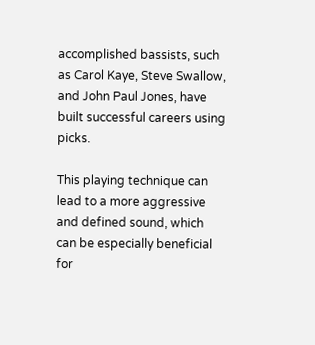accomplished bassists, such as Carol Kaye, Steve Swallow, and John Paul Jones, have built successful careers using picks.

This playing technique can lead to a more aggressive and defined sound, which can be especially beneficial for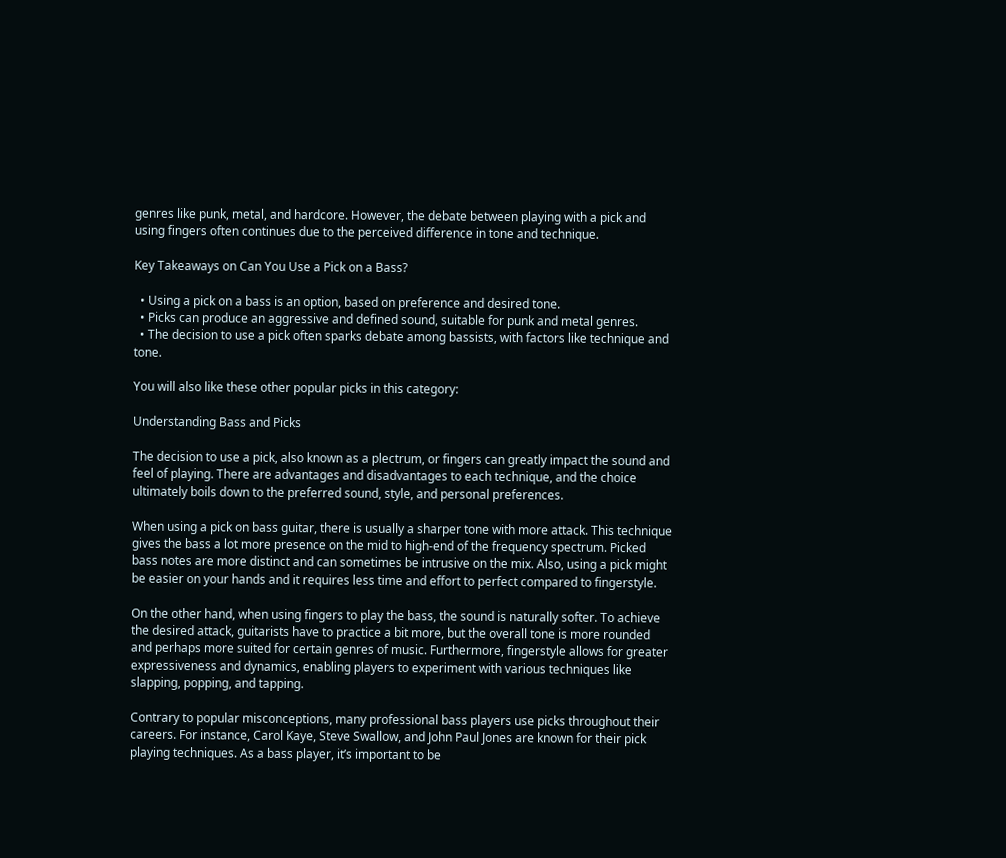genres like punk, metal, and hardcore. However, the debate between playing with a pick and using fingers often continues due to the perceived difference in tone and technique.

Key Takeaways on Can You Use a Pick on a Bass?

  • Using a pick on a bass is an option, based on preference and desired tone.
  • Picks can produce an aggressive and defined sound, suitable for punk and metal genres.
  • The decision to use a pick often sparks debate among bassists, with factors like technique and tone.

You will also like these other popular picks in this category:

Understanding Bass and Picks

The decision to use a pick, also known as a plectrum, or fingers can greatly impact the sound and feel of playing. There are advantages and disadvantages to each technique, and the choice ultimately boils down to the preferred sound, style, and personal preferences.

When using a pick on bass guitar, there is usually a sharper tone with more attack. This technique gives the bass a lot more presence on the mid to high-end of the frequency spectrum. Picked bass notes are more distinct and can sometimes be intrusive on the mix. Also, using a pick might be easier on your hands and it requires less time and effort to perfect compared to fingerstyle.

On the other hand, when using fingers to play the bass, the sound is naturally softer. To achieve the desired attack, guitarists have to practice a bit more, but the overall tone is more rounded and perhaps more suited for certain genres of music. Furthermore, fingerstyle allows for greater expressiveness and dynamics, enabling players to experiment with various techniques like slapping, popping, and tapping.

Contrary to popular misconceptions, many professional bass players use picks throughout their careers. For instance, Carol Kaye, Steve Swallow, and John Paul Jones are known for their pick playing techniques. As a bass player, it’s important to be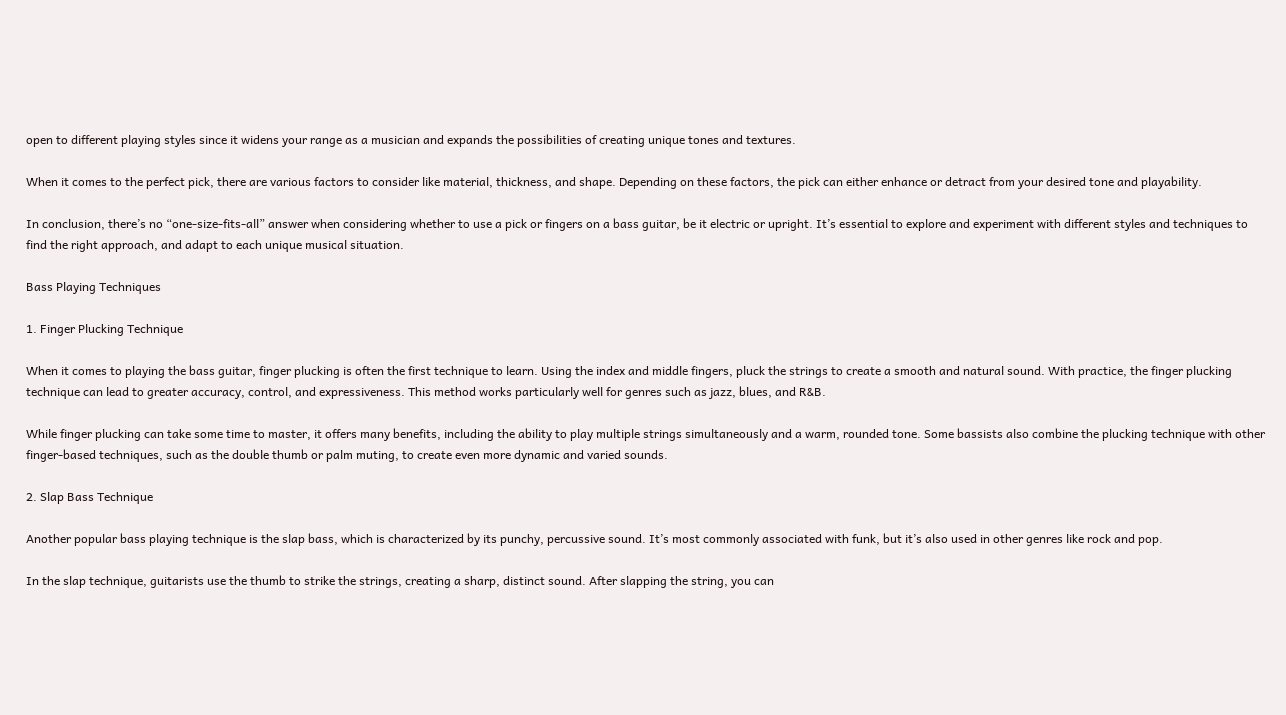open to different playing styles since it widens your range as a musician and expands the possibilities of creating unique tones and textures.

When it comes to the perfect pick, there are various factors to consider like material, thickness, and shape. Depending on these factors, the pick can either enhance or detract from your desired tone and playability.

In conclusion, there’s no “one-size-fits-all” answer when considering whether to use a pick or fingers on a bass guitar, be it electric or upright. It’s essential to explore and experiment with different styles and techniques to find the right approach, and adapt to each unique musical situation.

Bass Playing Techniques

1. Finger Plucking Technique

When it comes to playing the bass guitar, finger plucking is often the first technique to learn. Using the index and middle fingers, pluck the strings to create a smooth and natural sound. With practice, the finger plucking technique can lead to greater accuracy, control, and expressiveness. This method works particularly well for genres such as jazz, blues, and R&B.

While finger plucking can take some time to master, it offers many benefits, including the ability to play multiple strings simultaneously and a warm, rounded tone. Some bassists also combine the plucking technique with other finger-based techniques, such as the double thumb or palm muting, to create even more dynamic and varied sounds.

2. Slap Bass Technique

Another popular bass playing technique is the slap bass, which is characterized by its punchy, percussive sound. It’s most commonly associated with funk, but it’s also used in other genres like rock and pop.

In the slap technique, guitarists use the thumb to strike the strings, creating a sharp, distinct sound. After slapping the string, you can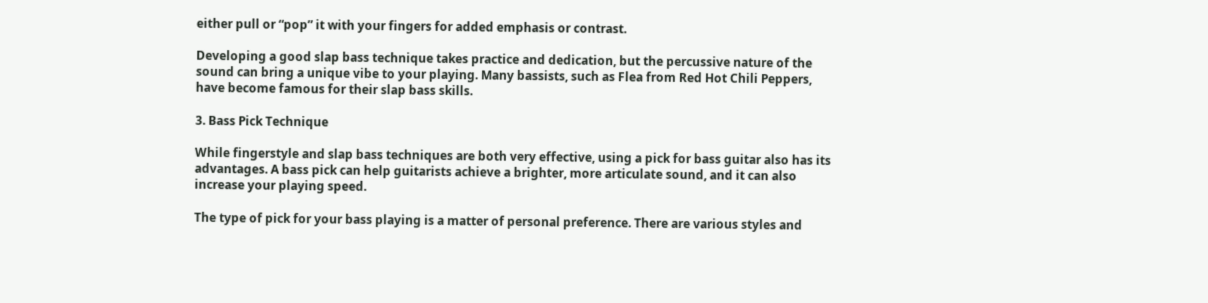either pull or “pop” it with your fingers for added emphasis or contrast.

Developing a good slap bass technique takes practice and dedication, but the percussive nature of the sound can bring a unique vibe to your playing. Many bassists, such as Flea from Red Hot Chili Peppers, have become famous for their slap bass skills.

3. Bass Pick Technique

While fingerstyle and slap bass techniques are both very effective, using a pick for bass guitar also has its advantages. A bass pick can help guitarists achieve a brighter, more articulate sound, and it can also increase your playing speed.

The type of pick for your bass playing is a matter of personal preference. There are various styles and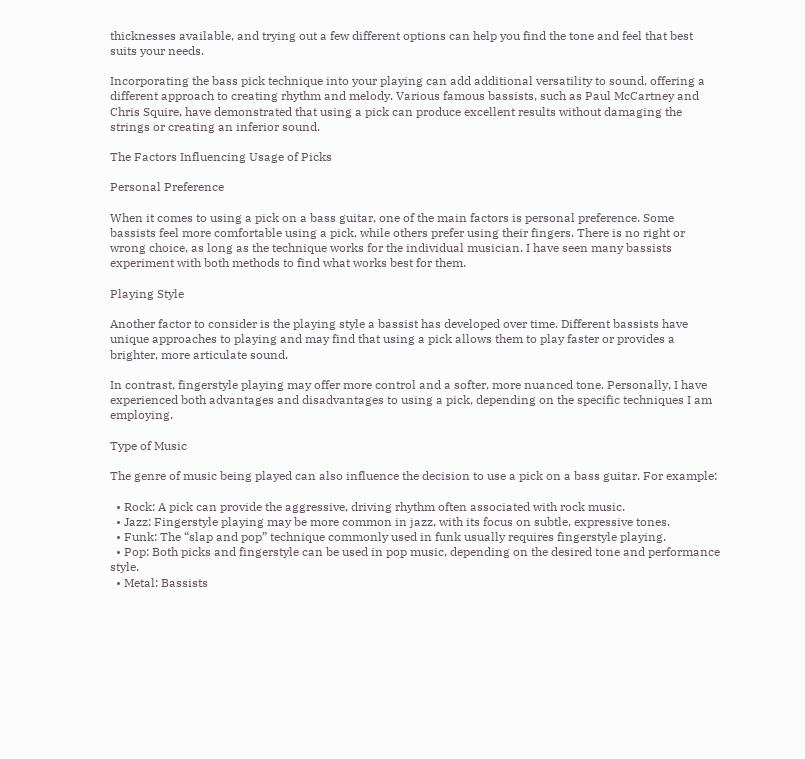thicknesses available, and trying out a few different options can help you find the tone and feel that best suits your needs.

Incorporating the bass pick technique into your playing can add additional versatility to sound, offering a different approach to creating rhythm and melody. Various famous bassists, such as Paul McCartney and Chris Squire, have demonstrated that using a pick can produce excellent results without damaging the strings or creating an inferior sound.

The Factors Influencing Usage of Picks

Personal Preference

When it comes to using a pick on a bass guitar, one of the main factors is personal preference. Some bassists feel more comfortable using a pick, while others prefer using their fingers. There is no right or wrong choice, as long as the technique works for the individual musician. I have seen many bassists experiment with both methods to find what works best for them.

Playing Style

Another factor to consider is the playing style a bassist has developed over time. Different bassists have unique approaches to playing and may find that using a pick allows them to play faster or provides a brighter, more articulate sound.

In contrast, fingerstyle playing may offer more control and a softer, more nuanced tone. Personally, I have experienced both advantages and disadvantages to using a pick, depending on the specific techniques I am employing.

Type of Music

The genre of music being played can also influence the decision to use a pick on a bass guitar. For example:

  • Rock: A pick can provide the aggressive, driving rhythm often associated with rock music.
  • Jazz: Fingerstyle playing may be more common in jazz, with its focus on subtle, expressive tones.
  • Funk: The “slap and pop” technique commonly used in funk usually requires fingerstyle playing.
  • Pop: Both picks and fingerstyle can be used in pop music, depending on the desired tone and performance style.
  • Metal: Bassists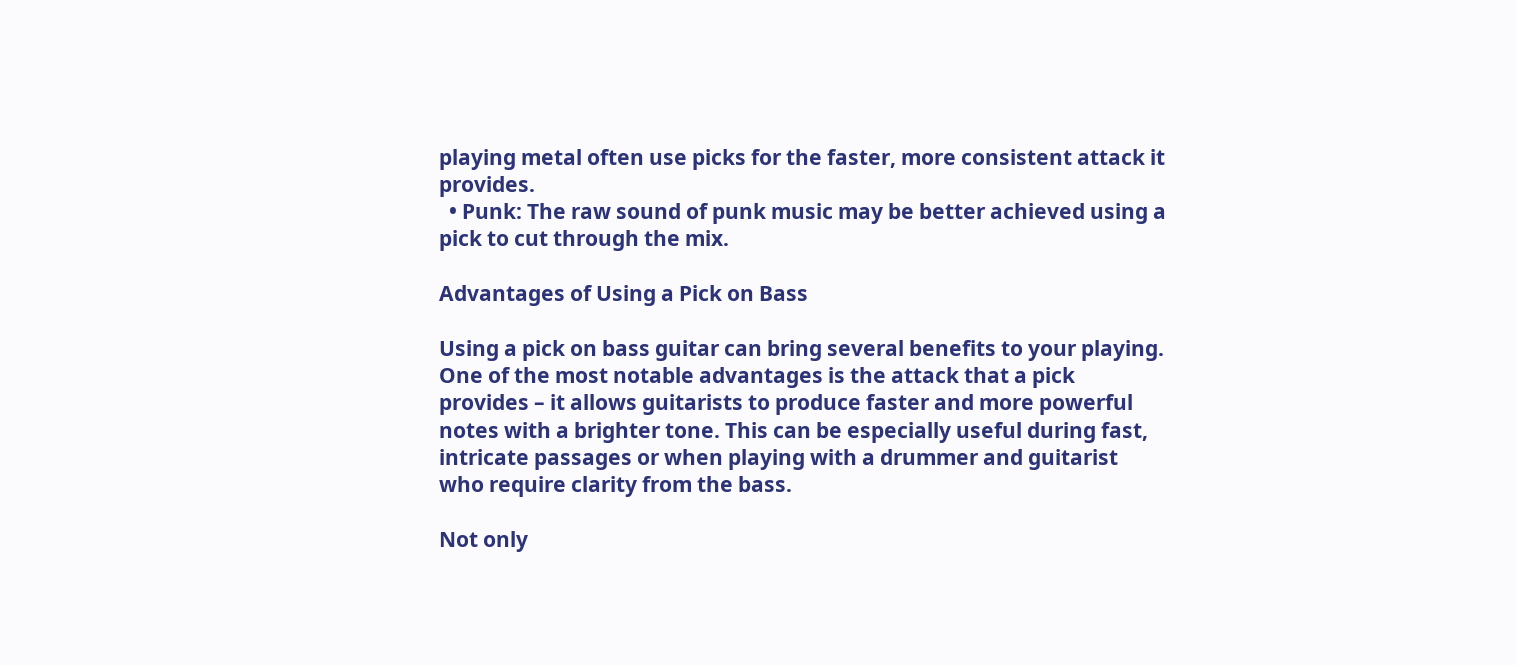playing metal often use picks for the faster, more consistent attack it provides.
  • Punk: The raw sound of punk music may be better achieved using a pick to cut through the mix.

Advantages of Using a Pick on Bass

Using a pick on bass guitar can bring several benefits to your playing. One of the most notable advantages is the attack that a pick provides – it allows guitarists to produce faster and more powerful notes with a brighter tone. This can be especially useful during fast, intricate passages or when playing with a drummer and guitarist who require clarity from the bass.

Not only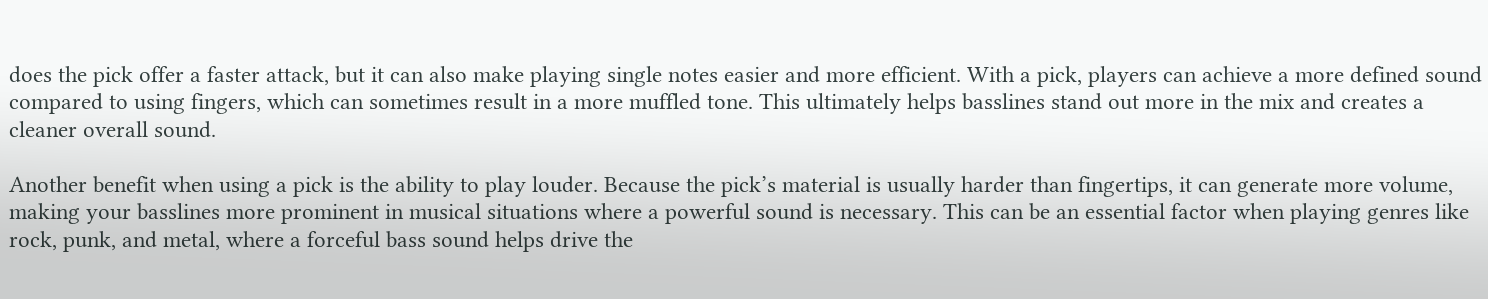does the pick offer a faster attack, but it can also make playing single notes easier and more efficient. With a pick, players can achieve a more defined sound compared to using fingers, which can sometimes result in a more muffled tone. This ultimately helps basslines stand out more in the mix and creates a cleaner overall sound.

Another benefit when using a pick is the ability to play louder. Because the pick’s material is usually harder than fingertips, it can generate more volume, making your basslines more prominent in musical situations where a powerful sound is necessary. This can be an essential factor when playing genres like rock, punk, and metal, where a forceful bass sound helps drive the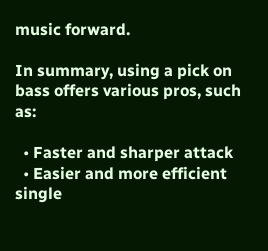music forward.

In summary, using a pick on bass offers various pros, such as:

  • Faster and sharper attack
  • Easier and more efficient single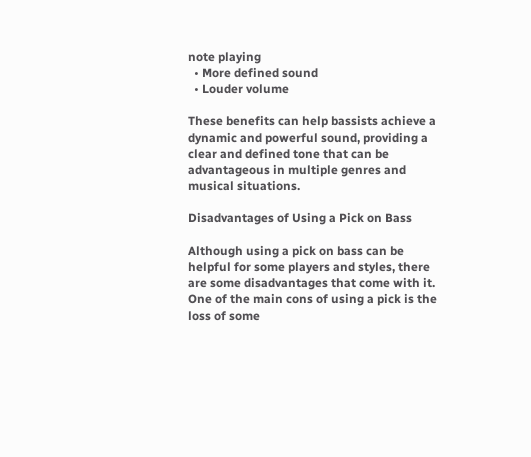note playing
  • More defined sound
  • Louder volume

These benefits can help bassists achieve a dynamic and powerful sound, providing a clear and defined tone that can be advantageous in multiple genres and musical situations.

Disadvantages of Using a Pick on Bass

Although using a pick on bass can be helpful for some players and styles, there are some disadvantages that come with it. One of the main cons of using a pick is the loss of some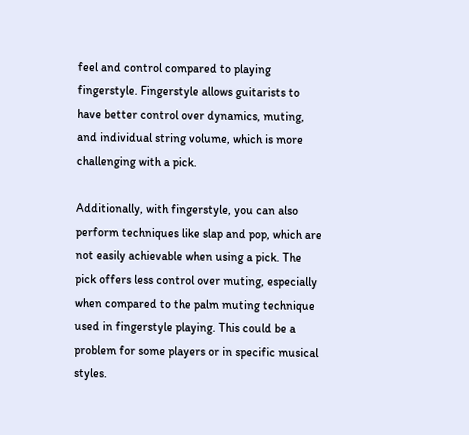feel and control compared to playing fingerstyle. Fingerstyle allows guitarists to have better control over dynamics, muting, and individual string volume, which is more challenging with a pick.

Additionally, with fingerstyle, you can also perform techniques like slap and pop, which are not easily achievable when using a pick. The pick offers less control over muting, especially when compared to the palm muting technique used in fingerstyle playing. This could be a problem for some players or in specific musical styles.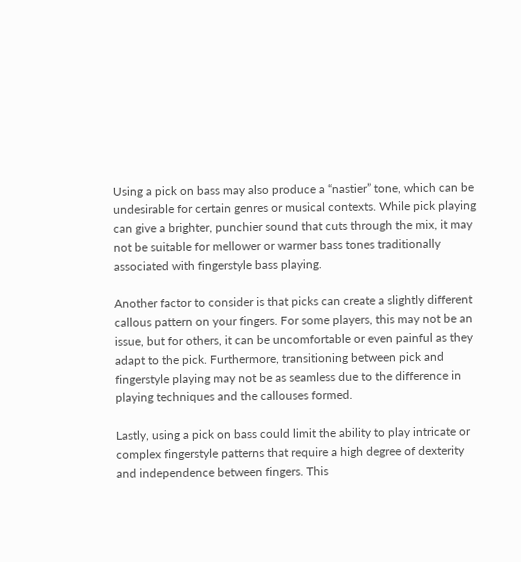Using a pick on bass may also produce a “nastier” tone, which can be undesirable for certain genres or musical contexts. While pick playing can give a brighter, punchier sound that cuts through the mix, it may not be suitable for mellower or warmer bass tones traditionally associated with fingerstyle bass playing.

Another factor to consider is that picks can create a slightly different callous pattern on your fingers. For some players, this may not be an issue, but for others, it can be uncomfortable or even painful as they adapt to the pick. Furthermore, transitioning between pick and fingerstyle playing may not be as seamless due to the difference in playing techniques and the callouses formed.

Lastly, using a pick on bass could limit the ability to play intricate or complex fingerstyle patterns that require a high degree of dexterity and independence between fingers. This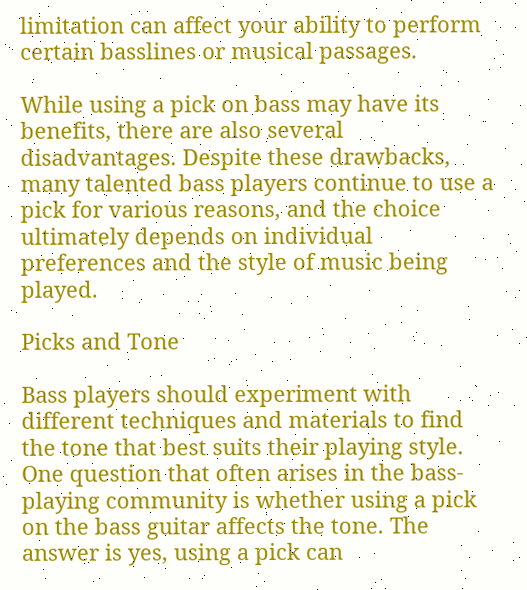limitation can affect your ability to perform certain basslines or musical passages.

While using a pick on bass may have its benefits, there are also several disadvantages. Despite these drawbacks, many talented bass players continue to use a pick for various reasons, and the choice ultimately depends on individual preferences and the style of music being played.

Picks and Tone

Bass players should experiment with different techniques and materials to find the tone that best suits their playing style. One question that often arises in the bass-playing community is whether using a pick on the bass guitar affects the tone. The answer is yes, using a pick can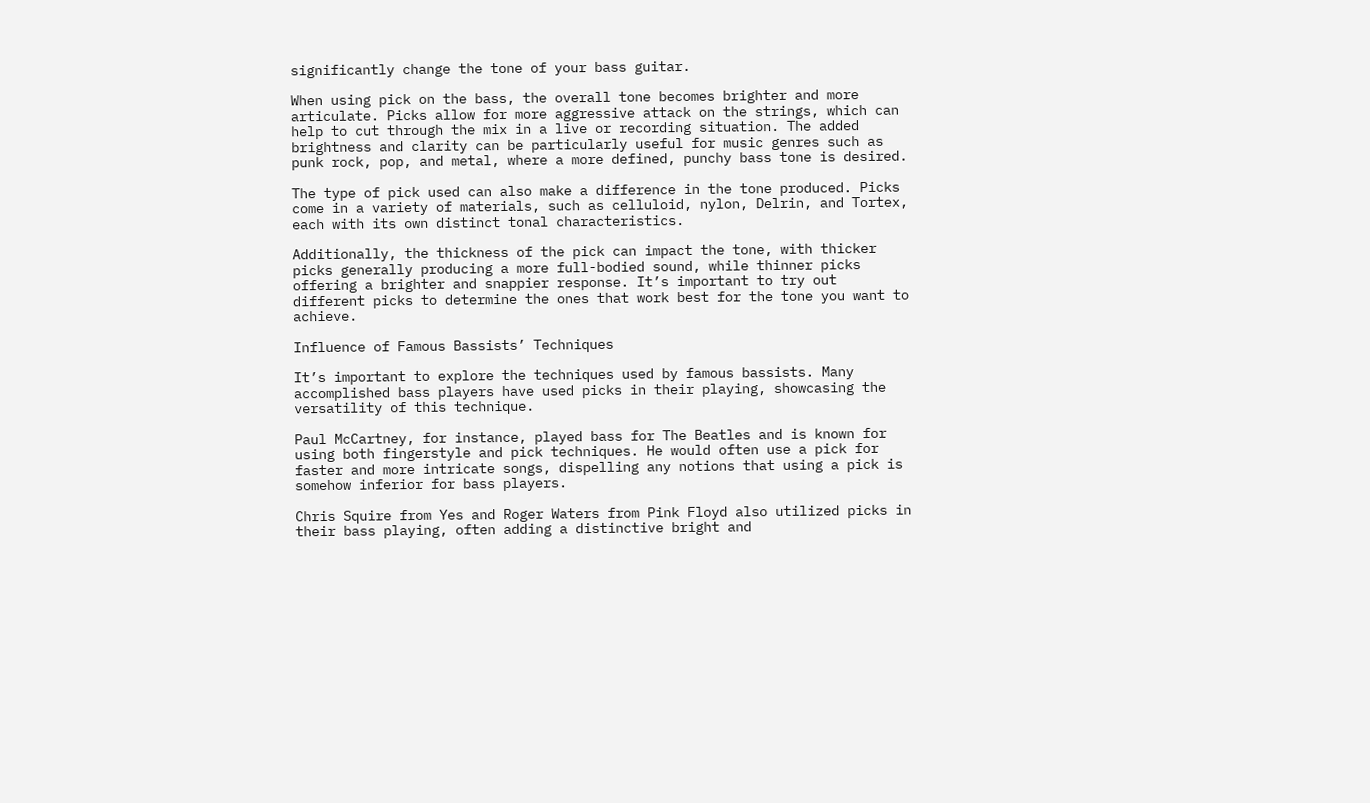significantly change the tone of your bass guitar.

When using pick on the bass, the overall tone becomes brighter and more articulate. Picks allow for more aggressive attack on the strings, which can help to cut through the mix in a live or recording situation. The added brightness and clarity can be particularly useful for music genres such as punk rock, pop, and metal, where a more defined, punchy bass tone is desired.

The type of pick used can also make a difference in the tone produced. Picks come in a variety of materials, such as celluloid, nylon, Delrin, and Tortex, each with its own distinct tonal characteristics.

Additionally, the thickness of the pick can impact the tone, with thicker picks generally producing a more full-bodied sound, while thinner picks offering a brighter and snappier response. It’s important to try out different picks to determine the ones that work best for the tone you want to achieve.

Influence of Famous Bassists’ Techniques

It’s important to explore the techniques used by famous bassists. Many accomplished bass players have used picks in their playing, showcasing the versatility of this technique.

Paul McCartney, for instance, played bass for The Beatles and is known for using both fingerstyle and pick techniques. He would often use a pick for faster and more intricate songs, dispelling any notions that using a pick is somehow inferior for bass players.

Chris Squire from Yes and Roger Waters from Pink Floyd also utilized picks in their bass playing, often adding a distinctive bright and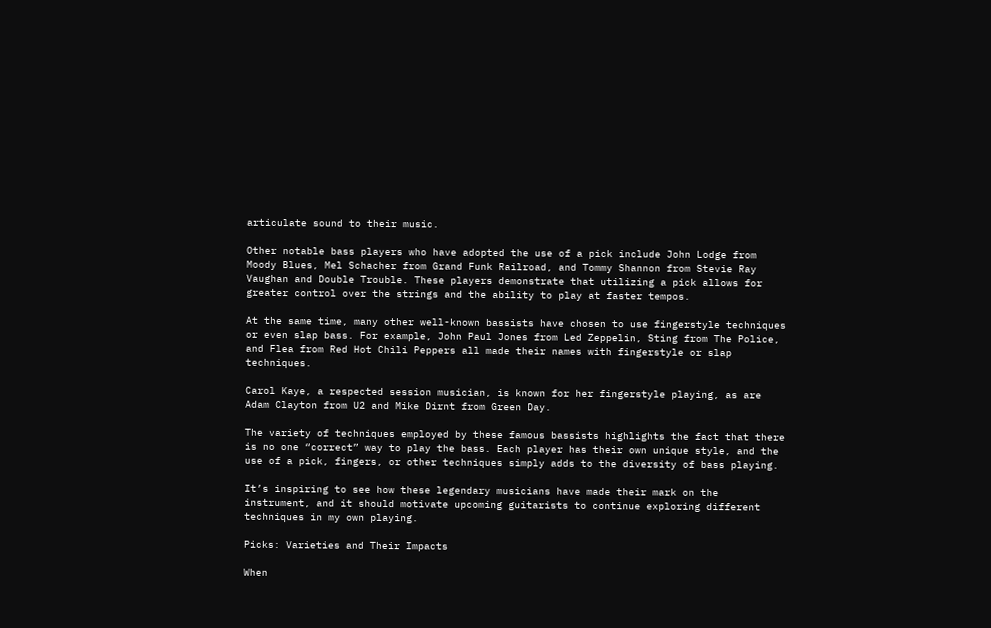articulate sound to their music.

Other notable bass players who have adopted the use of a pick include John Lodge from Moody Blues, Mel Schacher from Grand Funk Railroad, and Tommy Shannon from Stevie Ray Vaughan and Double Trouble. These players demonstrate that utilizing a pick allows for greater control over the strings and the ability to play at faster tempos.

At the same time, many other well-known bassists have chosen to use fingerstyle techniques or even slap bass. For example, John Paul Jones from Led Zeppelin, Sting from The Police, and Flea from Red Hot Chili Peppers all made their names with fingerstyle or slap techniques.

Carol Kaye, a respected session musician, is known for her fingerstyle playing, as are Adam Clayton from U2 and Mike Dirnt from Green Day.

The variety of techniques employed by these famous bassists highlights the fact that there is no one “correct” way to play the bass. Each player has their own unique style, and the use of a pick, fingers, or other techniques simply adds to the diversity of bass playing.

It’s inspiring to see how these legendary musicians have made their mark on the instrument, and it should motivate upcoming guitarists to continue exploring different techniques in my own playing.

Picks: Varieties and Their Impacts

When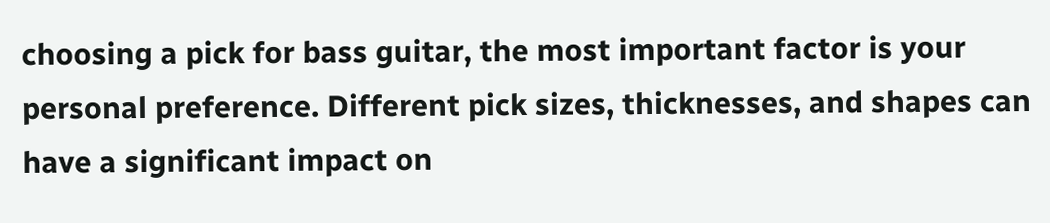choosing a pick for bass guitar, the most important factor is your personal preference. Different pick sizes, thicknesses, and shapes can have a significant impact on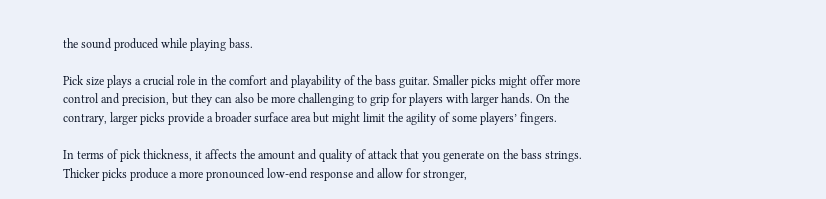the sound produced while playing bass.

Pick size plays a crucial role in the comfort and playability of the bass guitar. Smaller picks might offer more control and precision, but they can also be more challenging to grip for players with larger hands. On the contrary, larger picks provide a broader surface area but might limit the agility of some players’ fingers.

In terms of pick thickness, it affects the amount and quality of attack that you generate on the bass strings. Thicker picks produce a more pronounced low-end response and allow for stronger,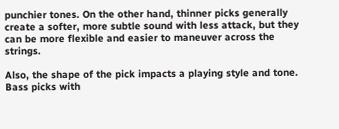punchier tones. On the other hand, thinner picks generally create a softer, more subtle sound with less attack, but they can be more flexible and easier to maneuver across the strings.

Also, the shape of the pick impacts a playing style and tone. Bass picks with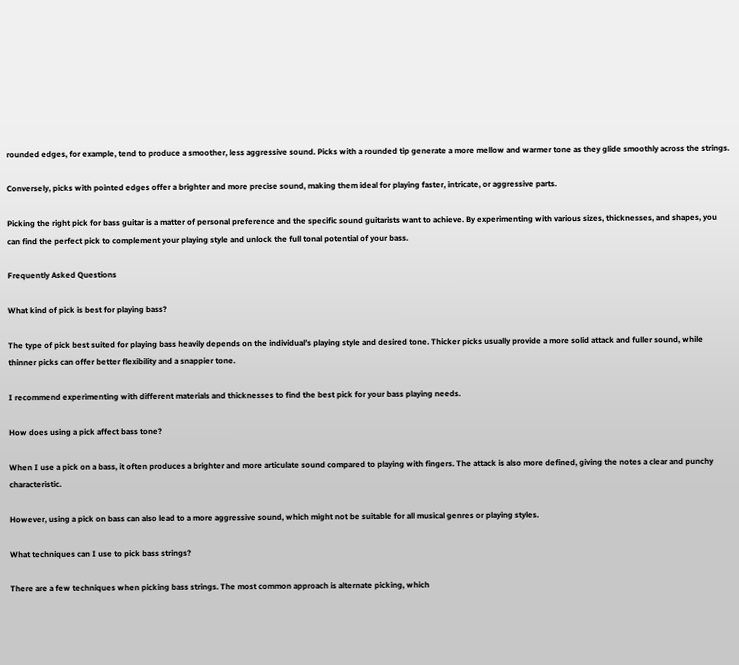rounded edges, for example, tend to produce a smoother, less aggressive sound. Picks with a rounded tip generate a more mellow and warmer tone as they glide smoothly across the strings.

Conversely, picks with pointed edges offer a brighter and more precise sound, making them ideal for playing faster, intricate, or aggressive parts.

Picking the right pick for bass guitar is a matter of personal preference and the specific sound guitarists want to achieve. By experimenting with various sizes, thicknesses, and shapes, you can find the perfect pick to complement your playing style and unlock the full tonal potential of your bass.

Frequently Asked Questions

What kind of pick is best for playing bass?

The type of pick best suited for playing bass heavily depends on the individual’s playing style and desired tone. Thicker picks usually provide a more solid attack and fuller sound, while thinner picks can offer better flexibility and a snappier tone.

I recommend experimenting with different materials and thicknesses to find the best pick for your bass playing needs.

How does using a pick affect bass tone?

When I use a pick on a bass, it often produces a brighter and more articulate sound compared to playing with fingers. The attack is also more defined, giving the notes a clear and punchy characteristic.

However, using a pick on bass can also lead to a more aggressive sound, which might not be suitable for all musical genres or playing styles.

What techniques can I use to pick bass strings?

There are a few techniques when picking bass strings. The most common approach is alternate picking, which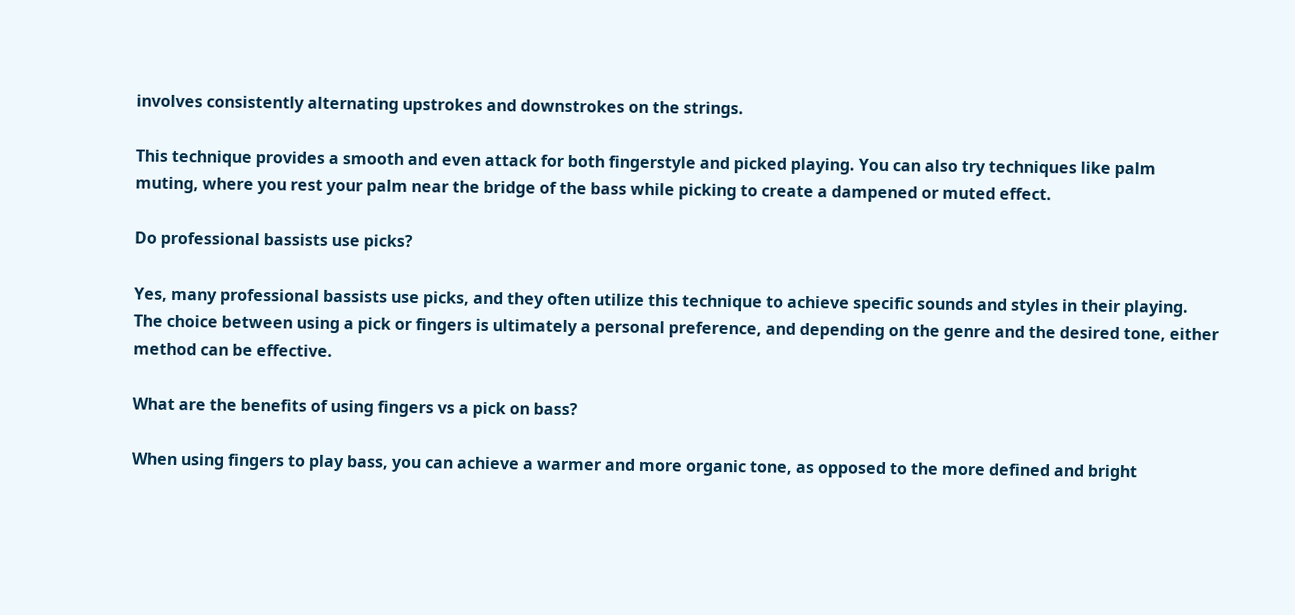involves consistently alternating upstrokes and downstrokes on the strings.

This technique provides a smooth and even attack for both fingerstyle and picked playing. You can also try techniques like palm muting, where you rest your palm near the bridge of the bass while picking to create a dampened or muted effect.

Do professional bassists use picks?

Yes, many professional bassists use picks, and they often utilize this technique to achieve specific sounds and styles in their playing. The choice between using a pick or fingers is ultimately a personal preference, and depending on the genre and the desired tone, either method can be effective.

What are the benefits of using fingers vs a pick on bass?

When using fingers to play bass, you can achieve a warmer and more organic tone, as opposed to the more defined and bright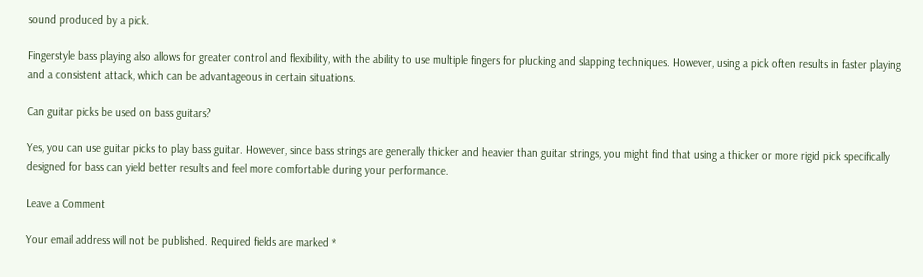sound produced by a pick.

Fingerstyle bass playing also allows for greater control and flexibility, with the ability to use multiple fingers for plucking and slapping techniques. However, using a pick often results in faster playing and a consistent attack, which can be advantageous in certain situations.

Can guitar picks be used on bass guitars?

Yes, you can use guitar picks to play bass guitar. However, since bass strings are generally thicker and heavier than guitar strings, you might find that using a thicker or more rigid pick specifically designed for bass can yield better results and feel more comfortable during your performance.

Leave a Comment

Your email address will not be published. Required fields are marked *